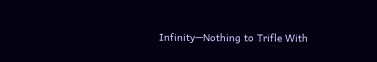Infinity—Nothing to Trifle With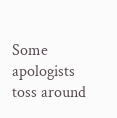Some apologists toss around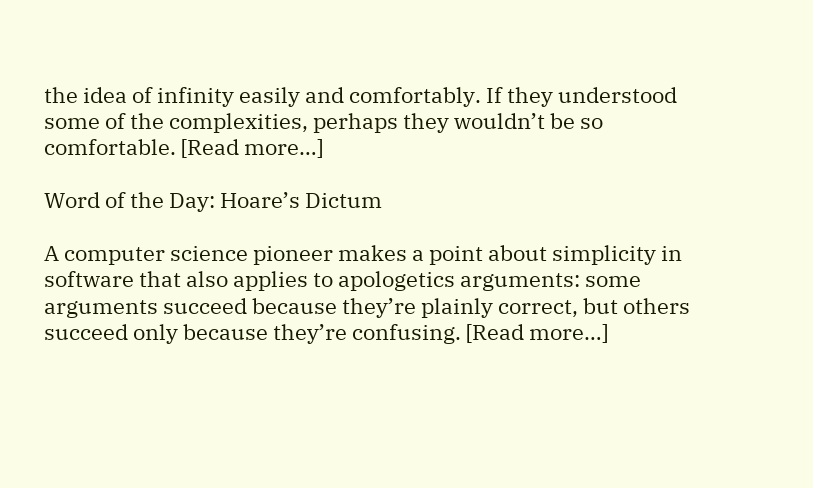the idea of infinity easily and comfortably. If they understood some of the complexities, perhaps they wouldn’t be so comfortable. [Read more…]

Word of the Day: Hoare’s Dictum

A computer science pioneer makes a point about simplicity in software that also applies to apologetics arguments: some arguments succeed because they’re plainly correct, but others succeed only because they’re confusing. [Read more…]